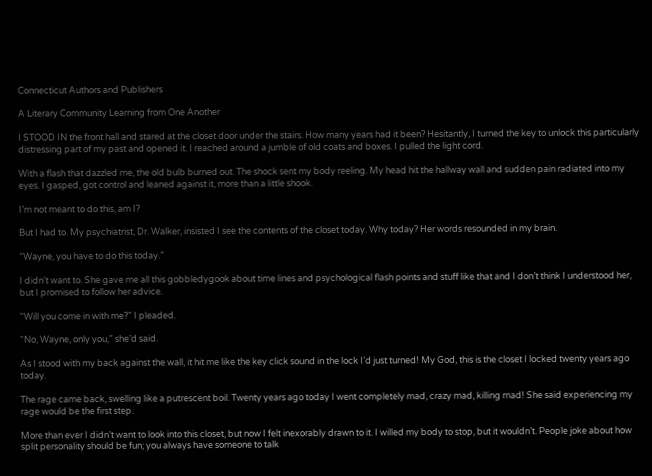Connecticut Authors and Publishers

A Literary Community Learning from One Another

I STOOD IN the front hall and stared at the closet door under the stairs. How many years had it been? Hesitantly, I turned the key to unlock this particularly distressing part of my past and opened it. I reached around a jumble of old coats and boxes. I pulled the light cord.

With a flash that dazzled me, the old bulb burned out. The shock sent my body reeling. My head hit the hallway wall and sudden pain radiated into my eyes. I gasped, got control and leaned against it, more than a little shook.

I’m not meant to do this, am I?

But I had to. My psychiatrist, Dr. Walker, insisted I see the contents of the closet today. Why today? Her words resounded in my brain.

“Wayne, you have to do this today.”

I didn’t want to. She gave me all this gobbledygook about time lines and psychological flash points and stuff like that and I don’t think I understood her, but I promised to follow her advice.

“Will you come in with me?” I pleaded.

“No, Wayne, only you,” she’d said.

As I stood with my back against the wall, it hit me like the key click sound in the lock I’d just turned! My God, this is the closet I locked twenty years ago today.

The rage came back, swelling like a putrescent boil. Twenty years ago today I went completely mad, crazy mad, killing mad! She said experiencing my rage would be the first step.

More than ever I didn’t want to look into this closet, but now I felt inexorably drawn to it. I willed my body to stop, but it wouldn’t. People joke about how split personality should be fun; you always have someone to talk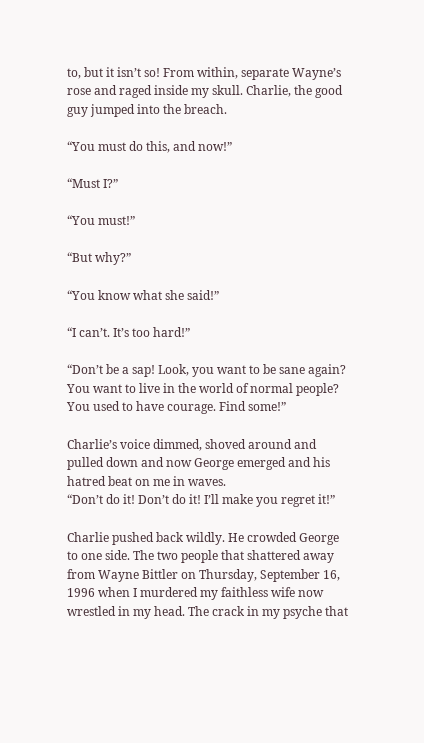to, but it isn’t so! From within, separate Wayne’s rose and raged inside my skull. Charlie, the good guy jumped into the breach.

“You must do this, and now!”

“Must I?”

“You must!”

“But why?”

“You know what she said!”

“I can’t. It’s too hard!”

“Don’t be a sap! Look, you want to be sane again? You want to live in the world of normal people? You used to have courage. Find some!”

Charlie’s voice dimmed, shoved around and pulled down and now George emerged and his hatred beat on me in waves.
“Don’t do it! Don’t do it! I’ll make you regret it!”

Charlie pushed back wildly. He crowded George to one side. The two people that shattered away from Wayne Bittler on Thursday, September 16, 1996 when I murdered my faithless wife now wrestled in my head. The crack in my psyche that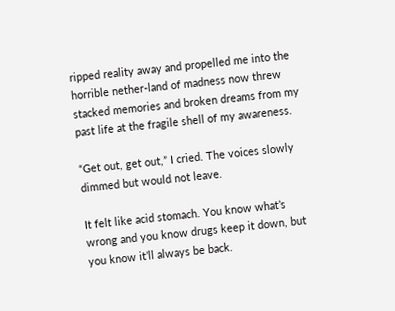ripped reality away and propelled me into the horrible nether-land of madness now threw stacked memories and broken dreams from my past life at the fragile shell of my awareness.

“Get out, get out,” I cried. The voices slowly dimmed but would not leave.

It felt like acid stomach. You know what’s wrong and you know drugs keep it down, but you know it’ll always be back.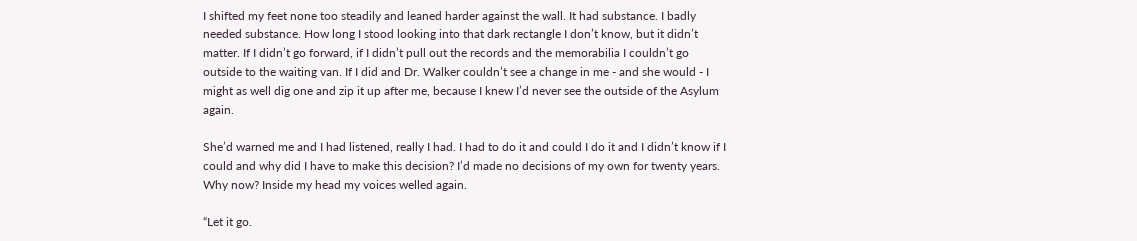I shifted my feet none too steadily and leaned harder against the wall. It had substance. I badly needed substance. How long I stood looking into that dark rectangle I don’t know, but it didn’t matter. If I didn’t go forward, if I didn’t pull out the records and the memorabilia I couldn’t go outside to the waiting van. If I did and Dr. Walker couldn’t see a change in me - and she would - I might as well dig one and zip it up after me, because I knew I’d never see the outside of the Asylum again.

She’d warned me and I had listened, really I had. I had to do it and could I do it and I didn’t know if I could and why did I have to make this decision? I’d made no decisions of my own for twenty years. Why now? Inside my head my voices welled again.

“Let it go.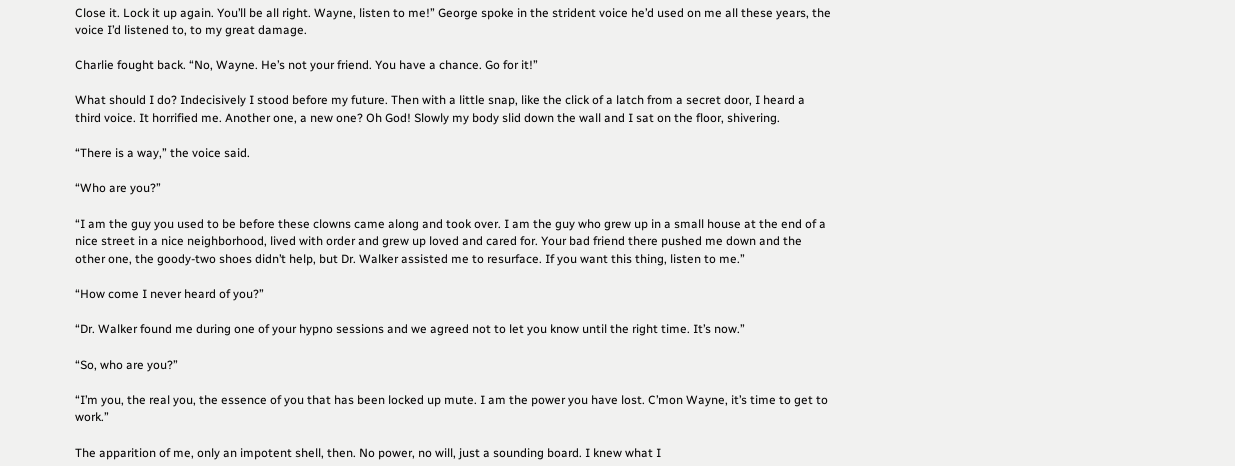Close it. Lock it up again. You’ll be all right. Wayne, listen to me!” George spoke in the strident voice he’d used on me all these years, the voice I’d listened to, to my great damage.

Charlie fought back. “No, Wayne. He’s not your friend. You have a chance. Go for it!”

What should I do? Indecisively I stood before my future. Then with a little snap, like the click of a latch from a secret door, I heard a third voice. It horrified me. Another one, a new one? Oh God! Slowly my body slid down the wall and I sat on the floor, shivering.

“There is a way,” the voice said.

“Who are you?”

“I am the guy you used to be before these clowns came along and took over. I am the guy who grew up in a small house at the end of a nice street in a nice neighborhood, lived with order and grew up loved and cared for. Your bad friend there pushed me down and the other one, the goody-two shoes didn’t help, but Dr. Walker assisted me to resurface. If you want this thing, listen to me.”

“How come I never heard of you?”

“Dr. Walker found me during one of your hypno sessions and we agreed not to let you know until the right time. It’s now.”

“So, who are you?”

“I’m you, the real you, the essence of you that has been locked up mute. I am the power you have lost. C’mon Wayne, it’s time to get to work.”

The apparition of me, only an impotent shell, then. No power, no will, just a sounding board. I knew what I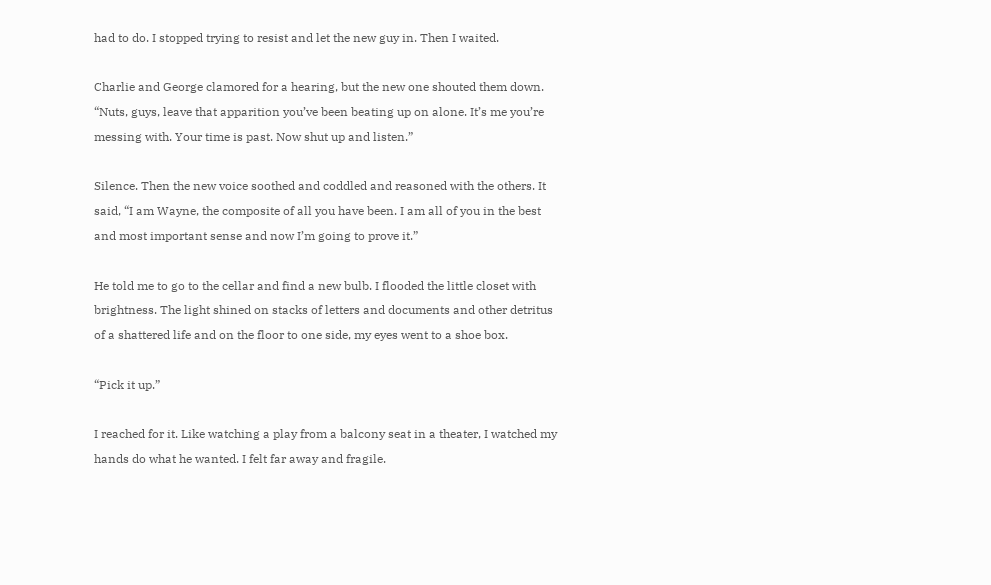had to do. I stopped trying to resist and let the new guy in. Then I waited.

Charlie and George clamored for a hearing, but the new one shouted them down. “Nuts, guys, leave that apparition you’ve been beating up on alone. It’s me you’re messing with. Your time is past. Now shut up and listen.”

Silence. Then the new voice soothed and coddled and reasoned with the others. It said, “I am Wayne, the composite of all you have been. I am all of you in the best and most important sense and now I’m going to prove it.”

He told me to go to the cellar and find a new bulb. I flooded the little closet with brightness. The light shined on stacks of letters and documents and other detritus of a shattered life and on the floor to one side, my eyes went to a shoe box.

“Pick it up.”

I reached for it. Like watching a play from a balcony seat in a theater, I watched my hands do what he wanted. I felt far away and fragile.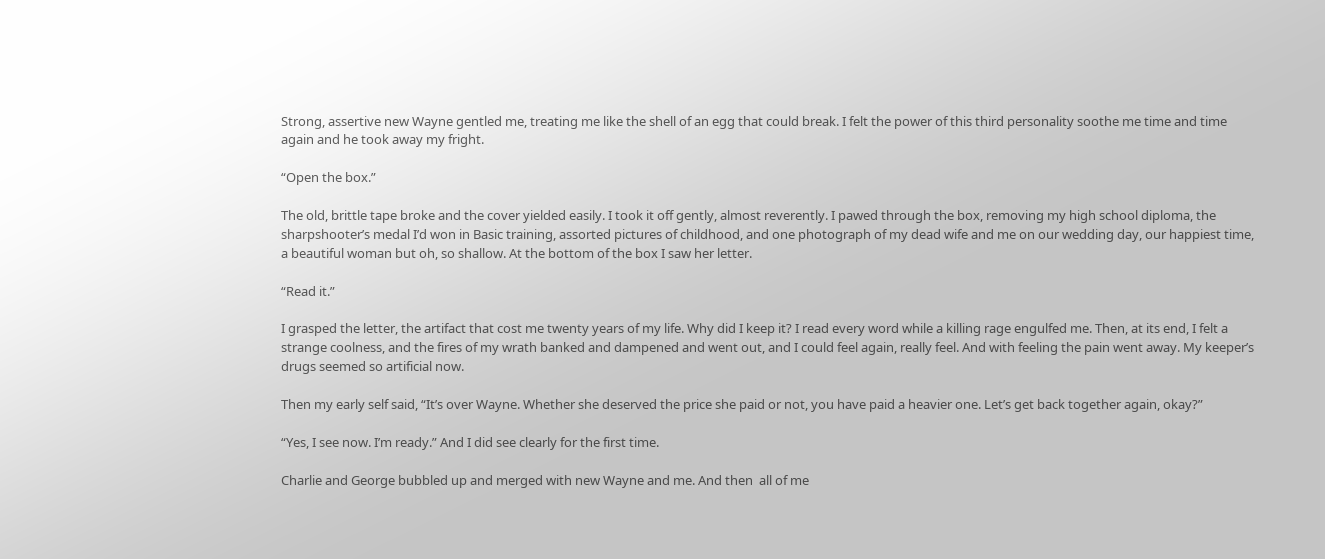Strong, assertive new Wayne gentled me, treating me like the shell of an egg that could break. I felt the power of this third personality soothe me time and time again and he took away my fright.

“Open the box.”

The old, brittle tape broke and the cover yielded easily. I took it off gently, almost reverently. I pawed through the box, removing my high school diploma, the sharpshooter’s medal I’d won in Basic training, assorted pictures of childhood, and one photograph of my dead wife and me on our wedding day, our happiest time, a beautiful woman but oh, so shallow. At the bottom of the box I saw her letter.

“Read it.”

I grasped the letter, the artifact that cost me twenty years of my life. Why did I keep it? I read every word while a killing rage engulfed me. Then, at its end, I felt a strange coolness, and the fires of my wrath banked and dampened and went out, and I could feel again, really feel. And with feeling the pain went away. My keeper’s drugs seemed so artificial now.

Then my early self said, “It’s over Wayne. Whether she deserved the price she paid or not, you have paid a heavier one. Let’s get back together again, okay?”

“Yes, I see now. I’m ready.” And I did see clearly for the first time.

Charlie and George bubbled up and merged with new Wayne and me. And then  all of me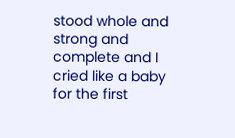stood whole and strong and complete and I cried like a baby for the first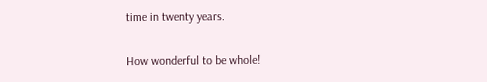time in twenty years.

How wonderful to be whole!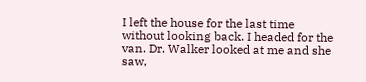I left the house for the last time without looking back. I headed for the van. Dr. Walker looked at me and she saw,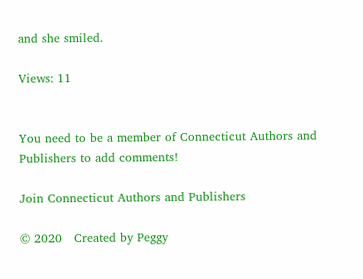and she smiled.

Views: 11


You need to be a member of Connecticut Authors and Publishers to add comments!

Join Connecticut Authors and Publishers

© 2020   Created by Peggy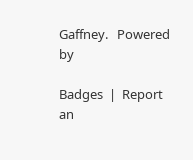Gaffney.   Powered by

Badges  |  Report an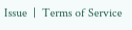Issue  |  Terms of Service